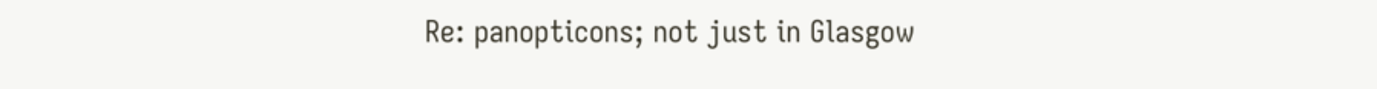Re: panopticons; not just in Glasgow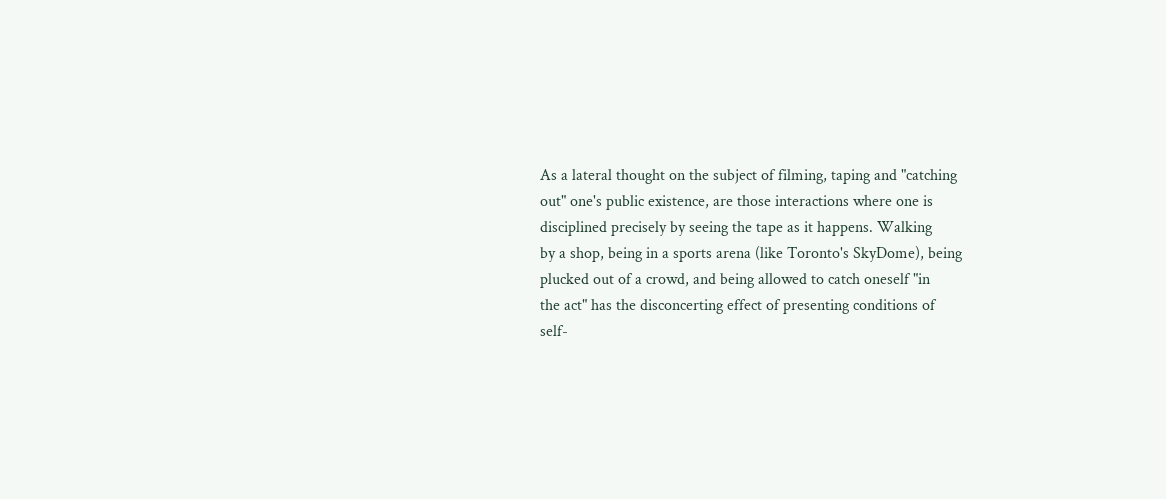As a lateral thought on the subject of filming, taping and "catching
out" one's public existence, are those interactions where one is
disciplined precisely by seeing the tape as it happens. Walking
by a shop, being in a sports arena (like Toronto's SkyDome), being
plucked out of a crowd, and being allowed to catch oneself "in
the act" has the disconcerting effect of presenting conditions of
self-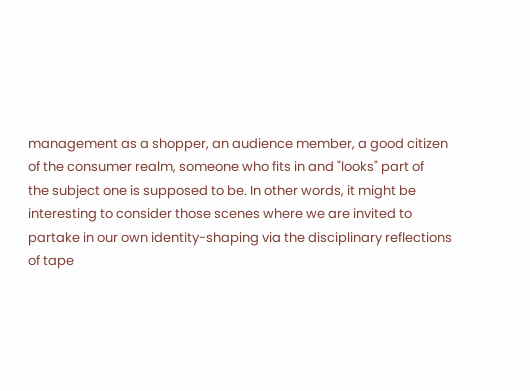management as a shopper, an audience member, a good citizen
of the consumer realm, someone who fits in and "looks" part of
the subject one is supposed to be. In other words, it might be
interesting to consider those scenes where we are invited to
partake in our own identity-shaping via the disciplinary reflections
of tape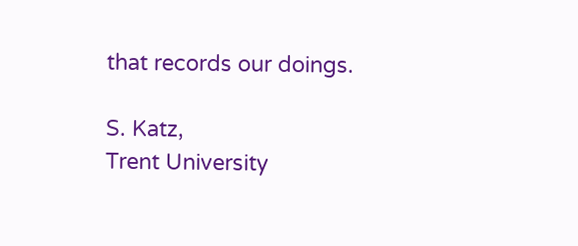that records our doings.

S. Katz,
Trent University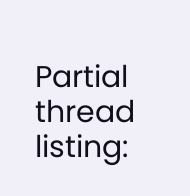Partial thread listing: